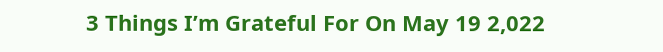3 Things I’m Grateful For On May 19 2,022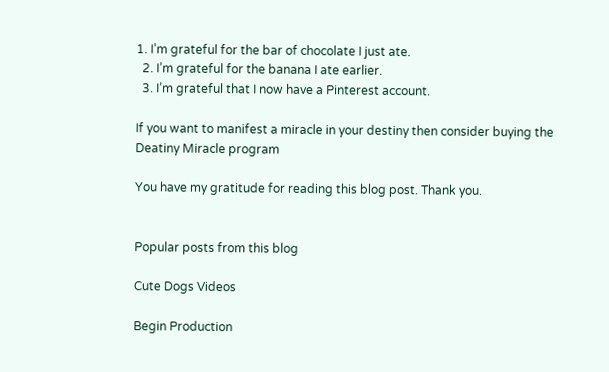1. I’m grateful for the bar of chocolate I just ate.
  2. I’m grateful for the banana I ate earlier.
  3. I’m grateful that I now have a Pinterest account.

If you want to manifest a miracle in your destiny then consider buying the Deatiny Miracle program

You have my gratitude for reading this blog post. Thank you.


Popular posts from this blog

Cute Dogs Videos

Begin Production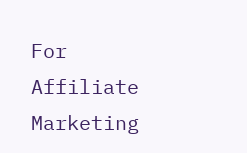For Affiliate Marketing